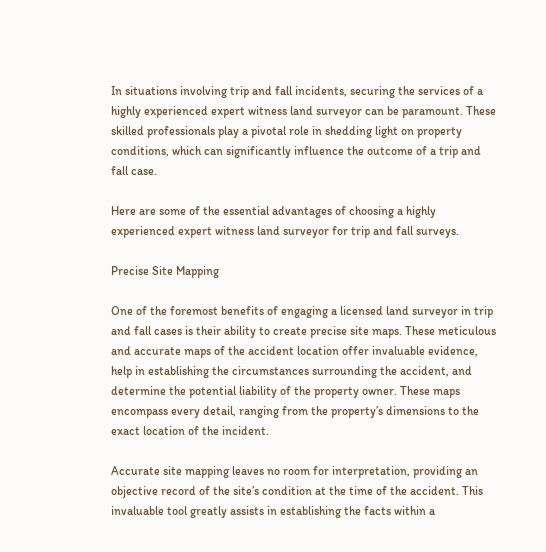In situations involving trip and fall incidents, securing the services of a highly experienced expert witness land surveyor can be paramount. These skilled professionals play a pivotal role in shedding light on property conditions, which can significantly influence the outcome of a trip and fall case.

Here are some of the essential advantages of choosing a highly experienced expert witness land surveyor for trip and fall surveys.

Precise Site Mapping

One of the foremost benefits of engaging a licensed land surveyor in trip and fall cases is their ability to create precise site maps. These meticulous and accurate maps of the accident location offer invaluable evidence, help in establishing the circumstances surrounding the accident, and determine the potential liability of the property owner. These maps encompass every detail, ranging from the property’s dimensions to the exact location of the incident.

Accurate site mapping leaves no room for interpretation, providing an objective record of the site’s condition at the time of the accident. This invaluable tool greatly assists in establishing the facts within a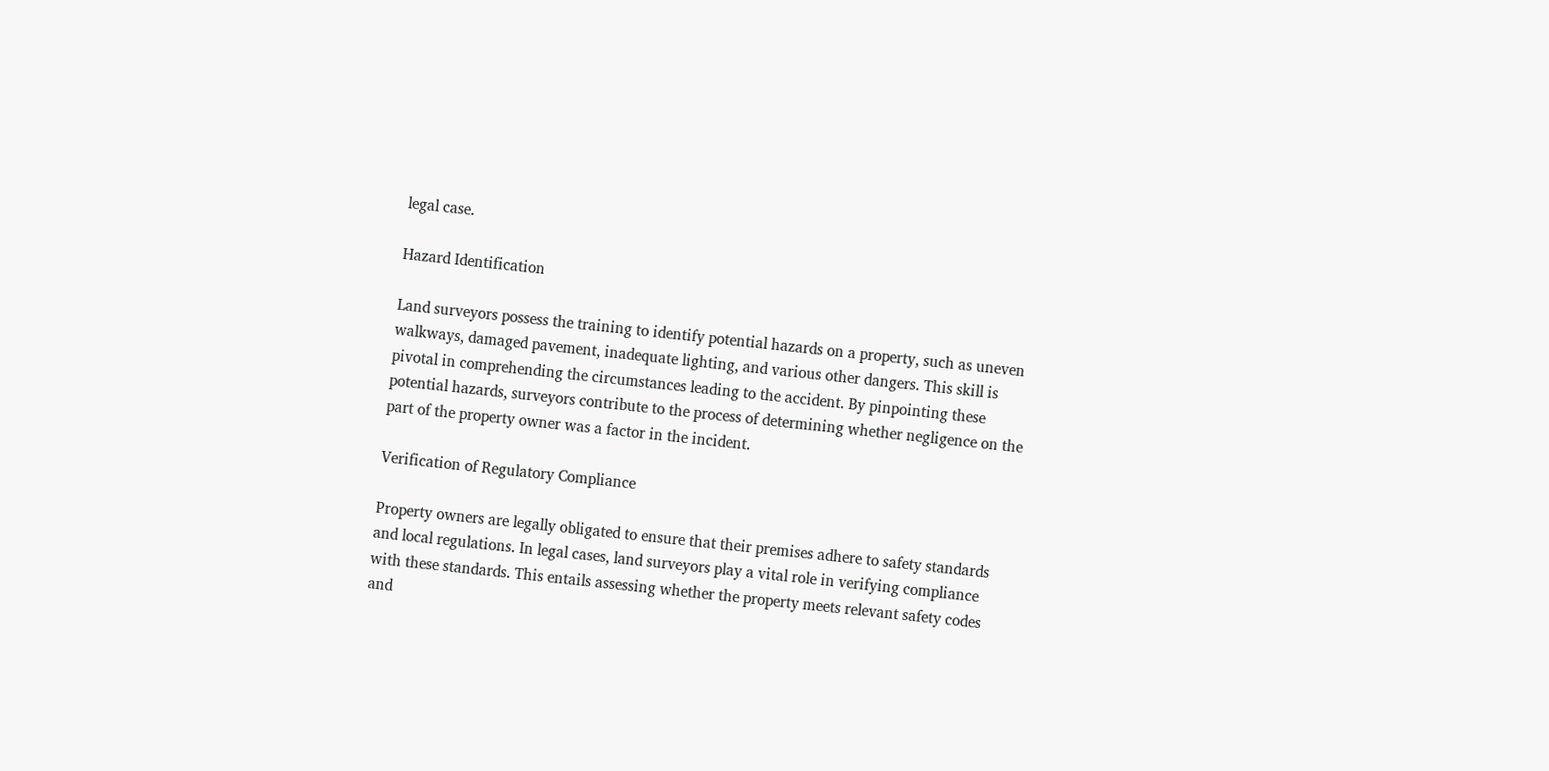legal case.

Hazard Identification

Land surveyors possess the training to identify potential hazards on a property, such as uneven walkways, damaged pavement, inadequate lighting, and various other dangers. This skill is pivotal in comprehending the circumstances leading to the accident. By pinpointing these potential hazards, surveyors contribute to the process of determining whether negligence on the part of the property owner was a factor in the incident.

Verification of Regulatory Compliance

Property owners are legally obligated to ensure that their premises adhere to safety standards and local regulations. In legal cases, land surveyors play a vital role in verifying compliance with these standards. This entails assessing whether the property meets relevant safety codes and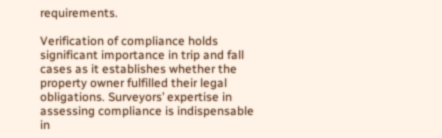requirements.

Verification of compliance holds significant importance in trip and fall cases as it establishes whether the property owner fulfilled their legal obligations. Surveyors’ expertise in assessing compliance is indispensable in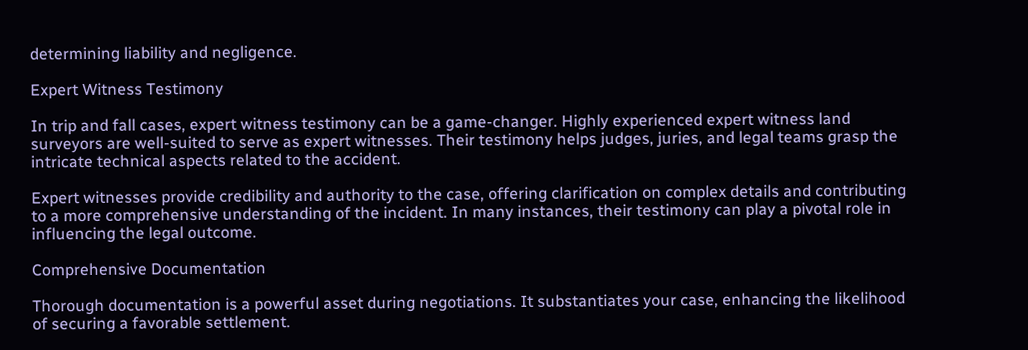determining liability and negligence.

Expert Witness Testimony

In trip and fall cases, expert witness testimony can be a game-changer. Highly experienced expert witness land surveyors are well-suited to serve as expert witnesses. Their testimony helps judges, juries, and legal teams grasp the intricate technical aspects related to the accident.

Expert witnesses provide credibility and authority to the case, offering clarification on complex details and contributing to a more comprehensive understanding of the incident. In many instances, their testimony can play a pivotal role in influencing the legal outcome.

Comprehensive Documentation

Thorough documentation is a powerful asset during negotiations. It substantiates your case, enhancing the likelihood of securing a favorable settlement.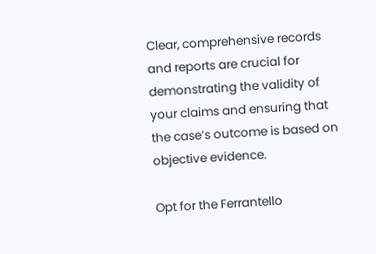Clear, comprehensive records and reports are crucial for demonstrating the validity of your claims and ensuring that the case’s outcome is based on objective evidence.

Opt for the Ferrantello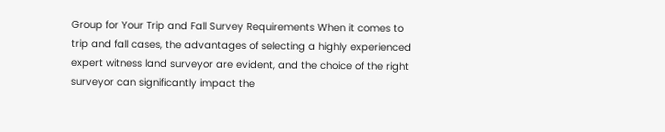Group for Your Trip and Fall Survey Requirements When it comes to trip and fall cases, the advantages of selecting a highly experienced expert witness land surveyor are evident, and the choice of the right surveyor can significantly impact the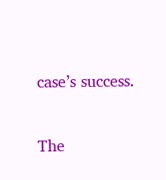case’s success.

The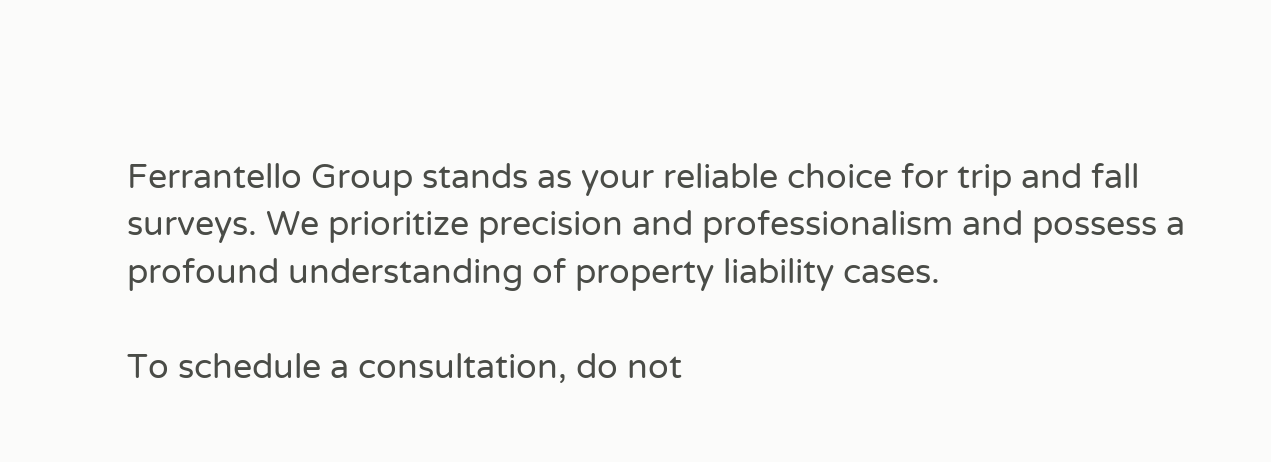Ferrantello Group stands as your reliable choice for trip and fall surveys. We prioritize precision and professionalism and possess a profound understanding of property liability cases.

To schedule a consultation, do not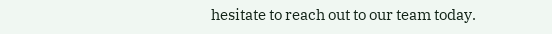hesitate to reach out to our team today.